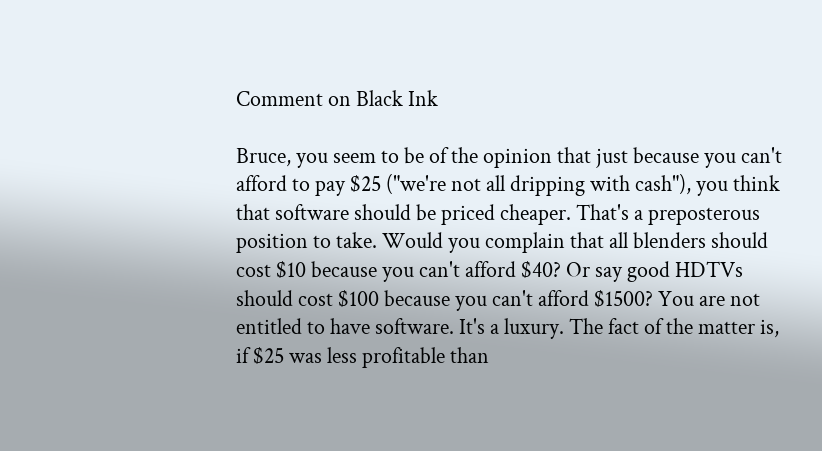Comment on Black Ink

Bruce, you seem to be of the opinion that just because you can't afford to pay $25 ("we're not all dripping with cash"), you think that software should be priced cheaper. That's a preposterous position to take. Would you complain that all blenders should cost $10 because you can't afford $40? Or say good HDTVs should cost $100 because you can't afford $1500? You are not entitled to have software. It's a luxury. The fact of the matter is, if $25 was less profitable than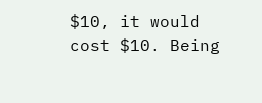$10, it would cost $10. Being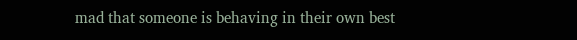mad that someone is behaving in their own best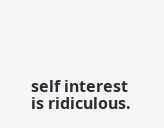self interest is ridiculous.